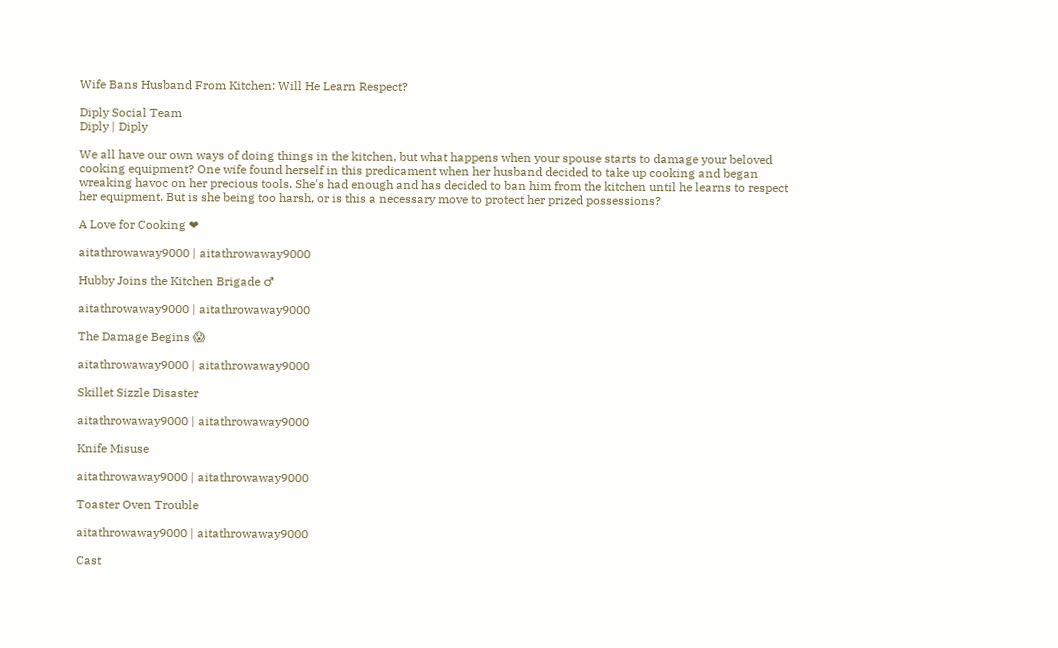Wife Bans Husband From Kitchen: Will He Learn Respect?

Diply Social Team
Diply | Diply

We all have our own ways of doing things in the kitchen, but what happens when your spouse starts to damage your beloved cooking equipment? One wife found herself in this predicament when her husband decided to take up cooking and began wreaking havoc on her precious tools. She's had enough and has decided to ban him from the kitchen until he learns to respect her equipment. But is she being too harsh, or is this a necessary move to protect her prized possessions?

A Love for Cooking ❤

aitathrowaway9000 | aitathrowaway9000

Hubby Joins the Kitchen Brigade ♂

aitathrowaway9000 | aitathrowaway9000

The Damage Begins 😱

aitathrowaway9000 | aitathrowaway9000

Skillet Sizzle Disaster

aitathrowaway9000 | aitathrowaway9000

Knife Misuse

aitathrowaway9000 | aitathrowaway9000

Toaster Oven Trouble

aitathrowaway9000 | aitathrowaway9000

Cast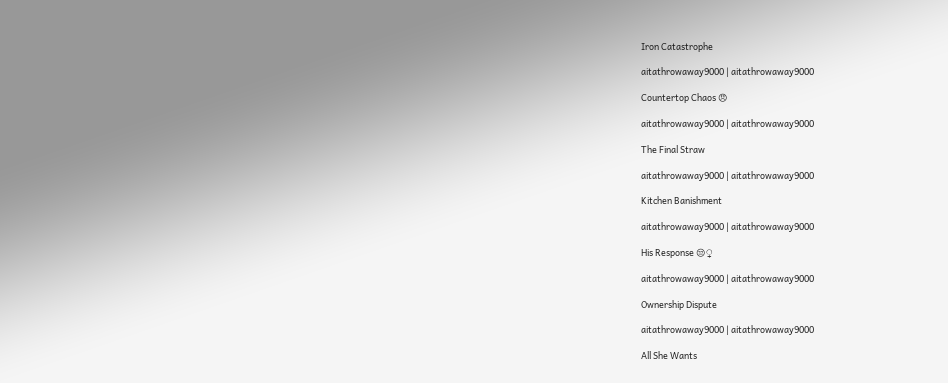Iron Catastrophe

aitathrowaway9000 | aitathrowaway9000

Countertop Chaos 😠

aitathrowaway9000 | aitathrowaway9000

The Final Straw

aitathrowaway9000 | aitathrowaway9000

Kitchen Banishment

aitathrowaway9000 | aitathrowaway9000

His Response 😒♀

aitathrowaway9000 | aitathrowaway9000

Ownership Dispute

aitathrowaway9000 | aitathrowaway9000

All She Wants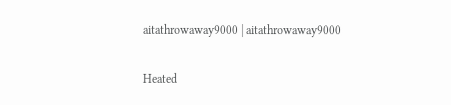aitathrowaway9000 | aitathrowaway9000

Heated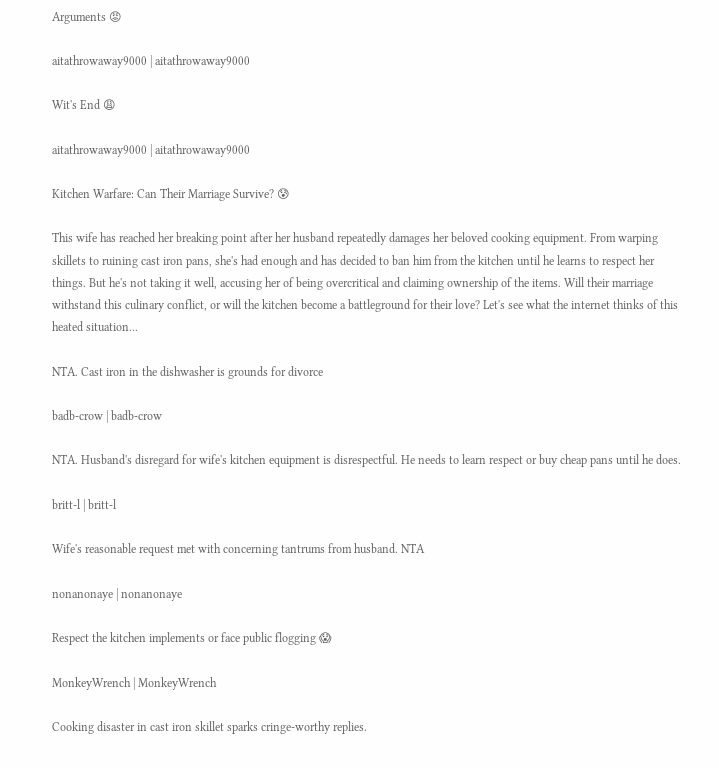Arguments 😡

aitathrowaway9000 | aitathrowaway9000

Wit's End 😩

aitathrowaway9000 | aitathrowaway9000

Kitchen Warfare: Can Their Marriage Survive? 😰

This wife has reached her breaking point after her husband repeatedly damages her beloved cooking equipment. From warping skillets to ruining cast iron pans, she's had enough and has decided to ban him from the kitchen until he learns to respect her things. But he's not taking it well, accusing her of being overcritical and claiming ownership of the items. Will their marriage withstand this culinary conflict, or will the kitchen become a battleground for their love? Let's see what the internet thinks of this heated situation...

NTA. Cast iron in the dishwasher is grounds for divorce

badb-crow | badb-crow

NTA. Husband's disregard for wife's kitchen equipment is disrespectful. He needs to learn respect or buy cheap pans until he does.

britt-l | britt-l

Wife's reasonable request met with concerning tantrums from husband. NTA

nonanonaye | nonanonaye

Respect the kitchen implements or face public flogging 😱

MonkeyWrench | MonkeyWrench

Cooking disaster in cast iron skillet sparks cringe-worthy replies.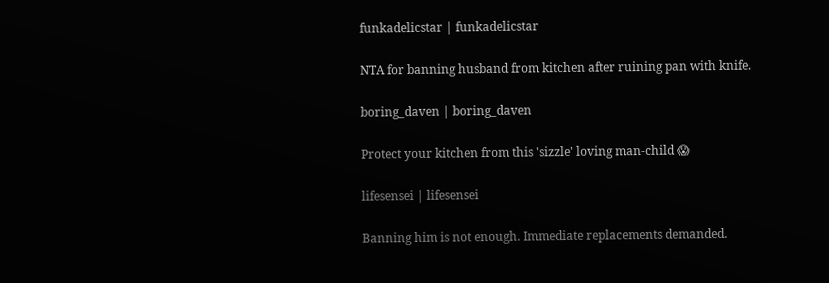funkadelicstar | funkadelicstar

NTA for banning husband from kitchen after ruining pan with knife.

boring_daven | boring_daven

Protect your kitchen from this 'sizzle' loving man-child 😱

lifesensei | lifesensei

Banning him is not enough. Immediate replacements demanded.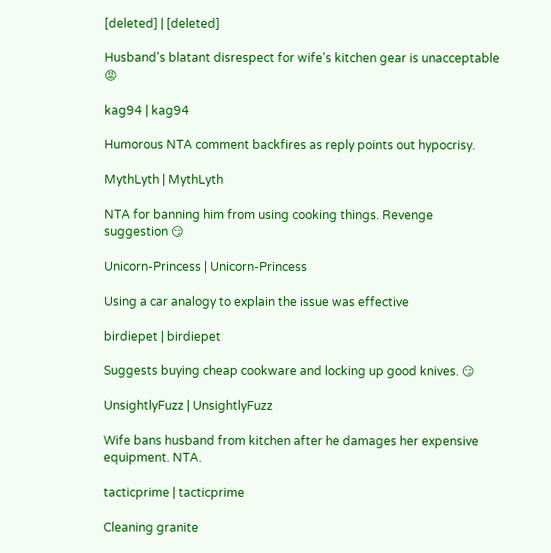[deleted] | [deleted]

Husband's blatant disrespect for wife's kitchen gear is unacceptable 😡

kag94 | kag94

Humorous NTA comment backfires as reply points out hypocrisy.

MythLyth | MythLyth

NTA for banning him from using cooking things. Revenge suggestion 😏

Unicorn-Princess | Unicorn-Princess

Using a car analogy to explain the issue was effective

birdiepet | birdiepet

Suggests buying cheap cookware and locking up good knives. 😏

UnsightlyFuzz | UnsightlyFuzz

Wife bans husband from kitchen after he damages her expensive equipment. NTA.

tacticprime | tacticprime

Cleaning granite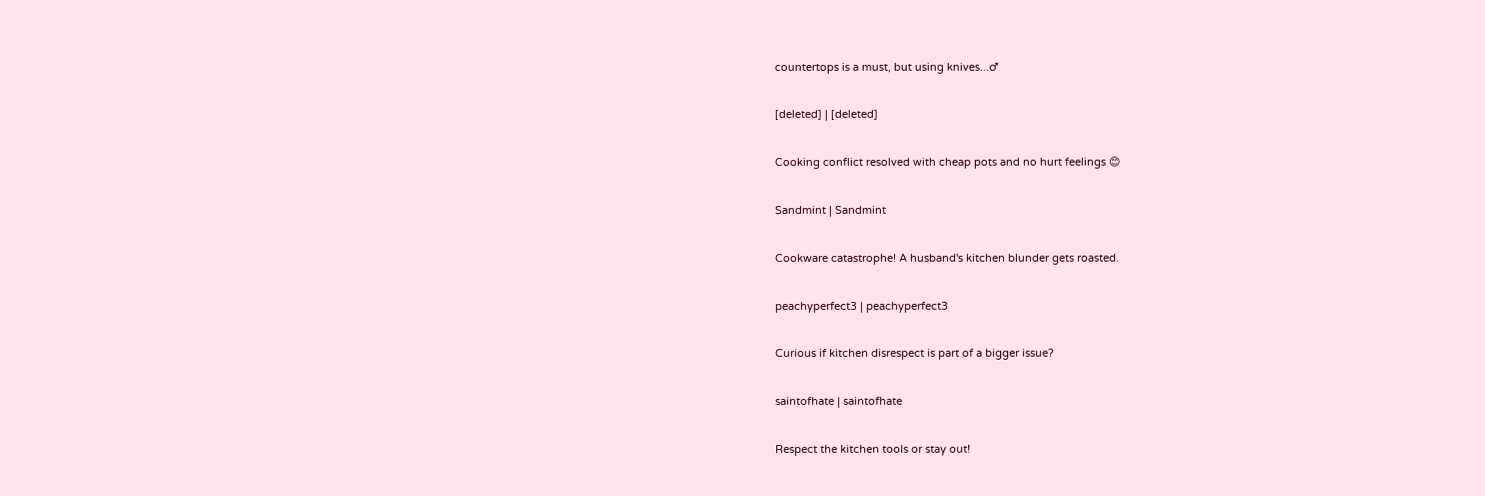countertops is a must, but using knives...♂

[deleted] | [deleted]

Cooking conflict resolved with cheap pots and no hurt feelings 😊

Sandmint | Sandmint

Cookware catastrophe! A husband's kitchen blunder gets roasted.

peachyperfect3 | peachyperfect3

Curious if kitchen disrespect is part of a bigger issue?

saintofhate | saintofhate

Respect the kitchen tools or stay out!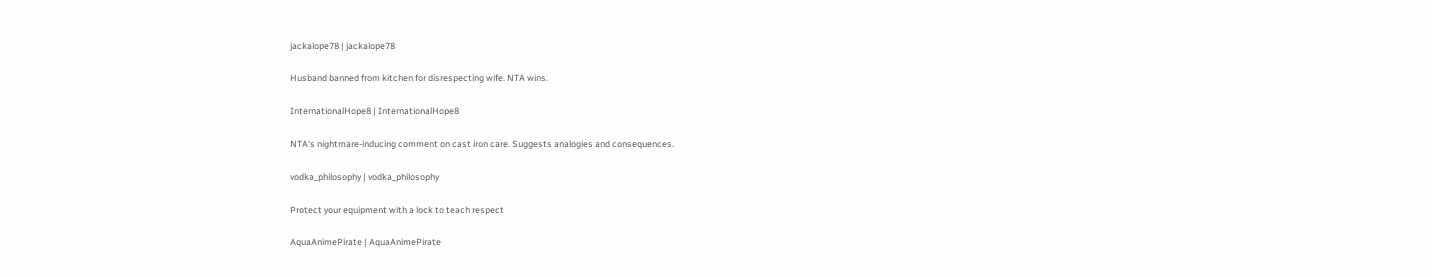jackalope78 | jackalope78

Husband banned from kitchen for disrespecting wife. NTA wins.

InternationalHope8 | InternationalHope8

NTA's nightmare-inducing comment on cast iron care. Suggests analogies and consequences.

vodka_philosophy | vodka_philosophy

Protect your equipment with a lock to teach respect

AquaAnimePirate | AquaAnimePirate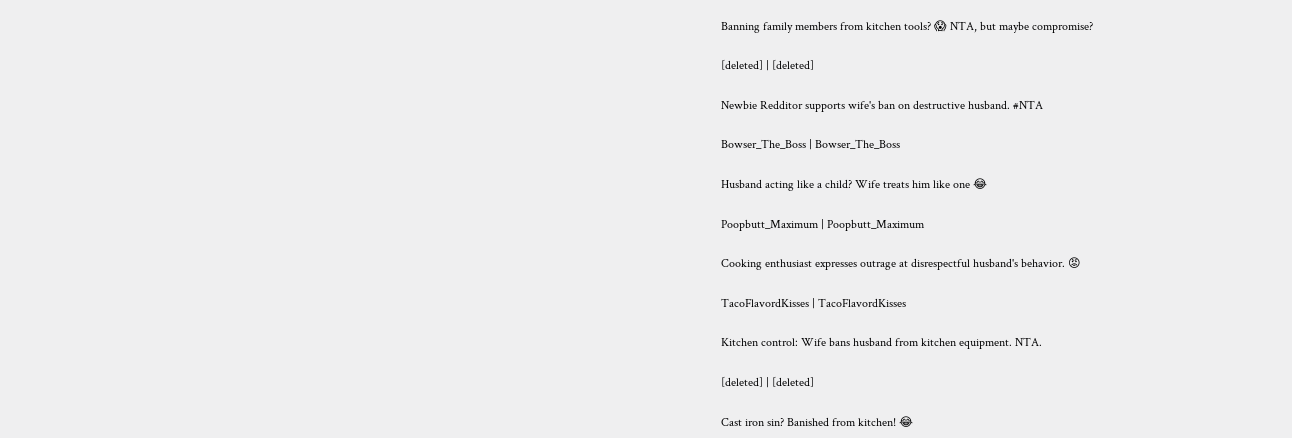Banning family members from kitchen tools? 😱 NTA, but maybe compromise?

[deleted] | [deleted]

Newbie Redditor supports wife's ban on destructive husband. #NTA

Bowser_The_Boss | Bowser_The_Boss

Husband acting like a child? Wife treats him like one 😂

Poopbutt_Maximum | Poopbutt_Maximum

Cooking enthusiast expresses outrage at disrespectful husband's behavior. 😡

TacoFlavordKisses | TacoFlavordKisses

Kitchen control: Wife bans husband from kitchen equipment. NTA.

[deleted] | [deleted]

Cast iron sin? Banished from kitchen! 😂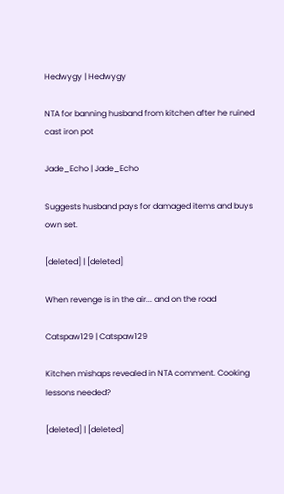Hedwygy | Hedwygy

NTA for banning husband from kitchen after he ruined cast iron pot

Jade_Echo | Jade_Echo

Suggests husband pays for damaged items and buys own set.

[deleted] | [deleted]

When revenge is in the air... and on the road

Catspaw129 | Catspaw129

Kitchen mishaps revealed in NTA comment. Cooking lessons needed?

[deleted] | [deleted]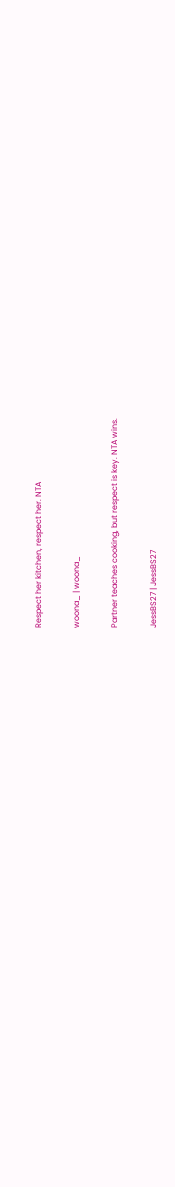Respect her kitchen, respect her. NTA

woona_ | woona_

Partner teaches cooking, but respect is key. NTA wins.

JessBS27 | JessBS27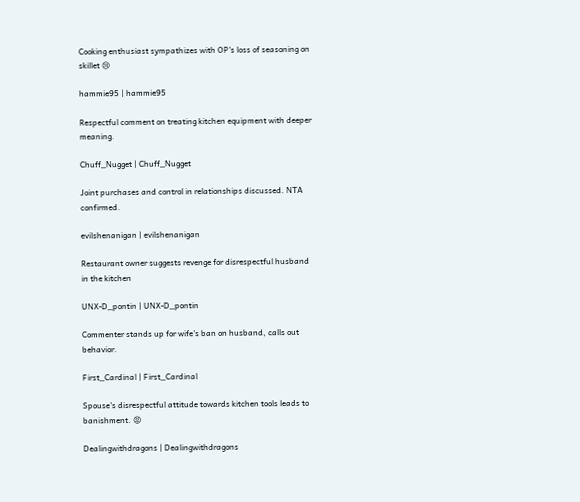Cooking enthusiast sympathizes with OP's loss of seasoning on skillet 😢

hammie95 | hammie95

Respectful comment on treating kitchen equipment with deeper meaning.

Chuff_Nugget | Chuff_Nugget

Joint purchases and control in relationships discussed. NTA confirmed.

evilshenanigan | evilshenanigan

Restaurant owner suggests revenge for disrespectful husband in the kitchen

UNX-D_pontin | UNX-D_pontin

Commenter stands up for wife's ban on husband, calls out behavior.

First_Cardinal | First_Cardinal

Spouse's disrespectful attitude towards kitchen tools leads to banishment. 😡

Dealingwithdragons | Dealingwithdragons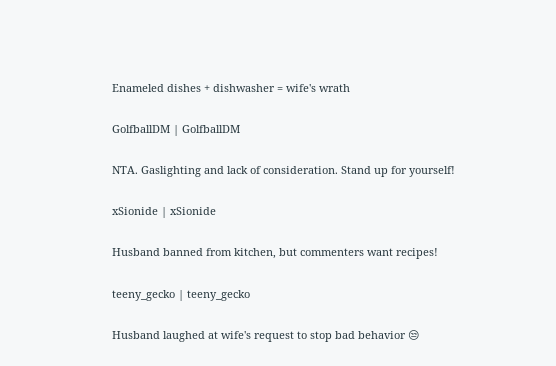Enameled dishes + dishwasher = wife's wrath

GolfballDM | GolfballDM

NTA. Gaslighting and lack of consideration. Stand up for yourself!

xSionide | xSionide

Husband banned from kitchen, but commenters want recipes!

teeny_gecko | teeny_gecko

Husband laughed at wife's request to stop bad behavior 😒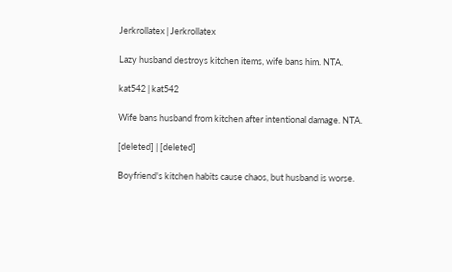Jerkrollatex | Jerkrollatex

Lazy husband destroys kitchen items, wife bans him. NTA.

kat542 | kat542

Wife bans husband from kitchen after intentional damage. NTA.

[deleted] | [deleted]

Boyfriend's kitchen habits cause chaos, but husband is worse.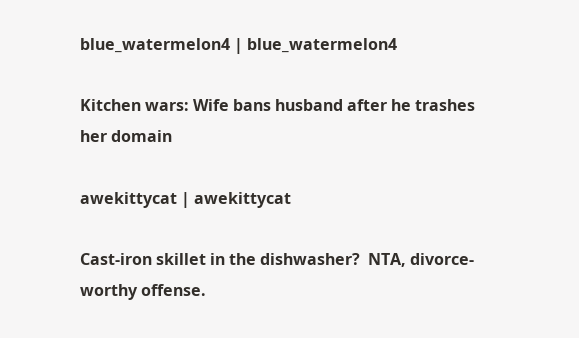blue_watermelon4 | blue_watermelon4

Kitchen wars: Wife bans husband after he trashes her domain

awekittycat | awekittycat

Cast-iron skillet in the dishwasher?  NTA, divorce-worthy offense.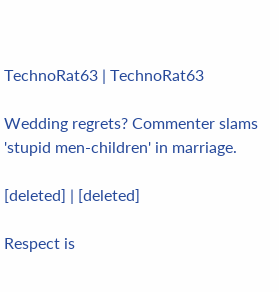TechnoRat63 | TechnoRat63

Wedding regrets? Commenter slams 'stupid men-children' in marriage.

[deleted] | [deleted]

Respect is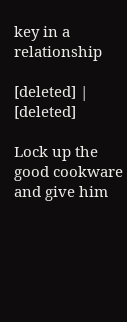key in a relationship

[deleted] | [deleted]

Lock up the good cookware and give him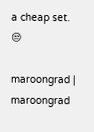a cheap set. 😒

maroongrad | maroongrad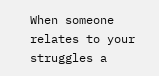When someone relates to your struggles a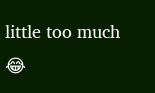little too much 😂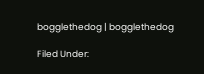bogglethedog | bogglethedog

Filed Under: